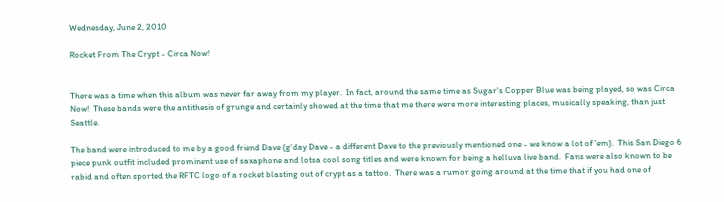Wednesday, June 2, 2010

Rocket From The Crypt - Circa Now!


There was a time when this album was never far away from my player.  In fact, around the same time as Sugar's Copper Blue was being played, so was Circa Now!  These bands were the antithesis of grunge and certainly showed at the time that me there were more interesting places, musically speaking, than just Seattle.

The band were introduced to me by a good friend Dave (g'day Dave - a different Dave to the previously mentioned one - we know a lot of 'em).  This San Diego 6 piece punk outfit included prominent use of saxaphone and lotsa cool song titles and were known for being a helluva live band.  Fans were also known to be rabid and often sported the RFTC logo of a rocket blasting out of crypt as a tattoo.  There was a rumor going around at the time that if you had one of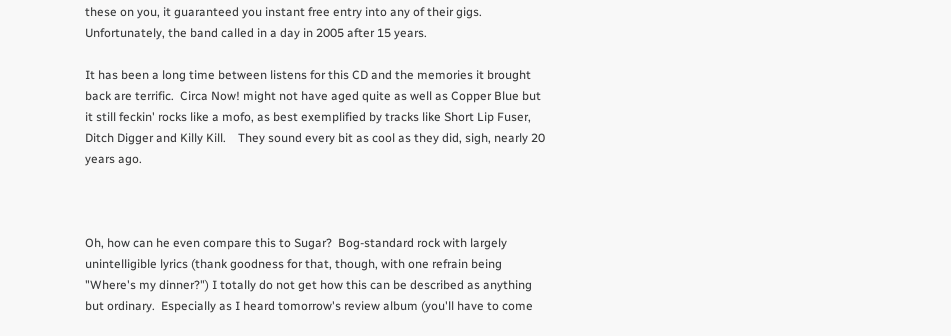these on you, it guaranteed you instant free entry into any of their gigs.  Unfortunately, the band called in a day in 2005 after 15 years.

It has been a long time between listens for this CD and the memories it brought back are terrific.  Circa Now! might not have aged quite as well as Copper Blue but it still feckin' rocks like a mofo, as best exemplified by tracks like Short Lip Fuser, Ditch Digger and Killy Kill.    They sound every bit as cool as they did, sigh, nearly 20 years ago.



Oh, how can he even compare this to Sugar?  Bog-standard rock with largely unintelligible lyrics (thank goodness for that, though, with one refrain being "Where's my dinner?") I totally do not get how this can be described as anything but ordinary.  Especially as I heard tomorrow's review album (you'll have to come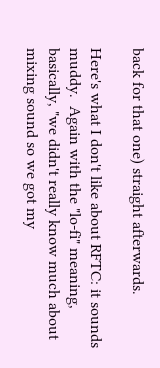back for that one) straight afterwards.

Here's what I don't like about RFTC: it sounds muddy.  Again with the "lo-fi" meaning, basically, "we didn't really know much about mixing sound so we got my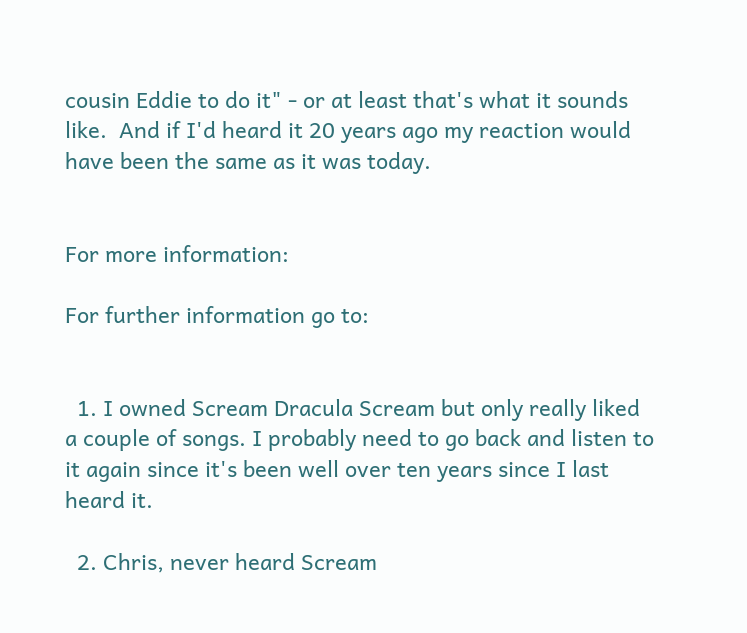cousin Eddie to do it" - or at least that's what it sounds like.  And if I'd heard it 20 years ago my reaction would have been the same as it was today.


For more information:

For further information go to:


  1. I owned Scream Dracula Scream but only really liked a couple of songs. I probably need to go back and listen to it again since it's been well over ten years since I last heard it.

  2. Chris, never heard Scream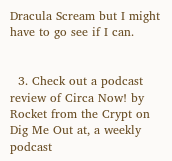Dracula Scream but I might have to go see if I can.


  3. Check out a podcast review of Circa Now! by Rocket from the Crypt on Dig Me Out at, a weekly podcast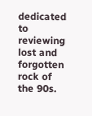dedicated to reviewing lost and forgotten rock of the 90s.